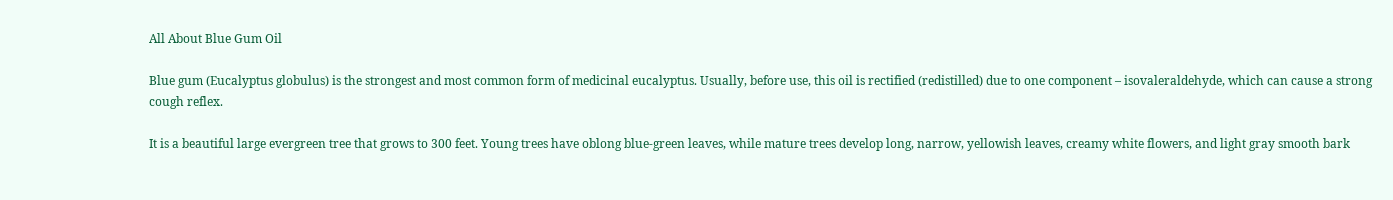All About Blue Gum Oil

Blue gum (Eucalyptus globulus) is the strongest and most common form of medicinal eucalyptus. Usually, before use, this oil is rectified (redistilled) due to one component – isovaleraldehyde, which can cause a strong cough reflex.

It is a beautiful large evergreen tree that grows to 300 feet. Young trees have oblong blue-green leaves, while mature trees develop long, narrow, yellowish leaves, creamy white flowers, and light gray smooth bark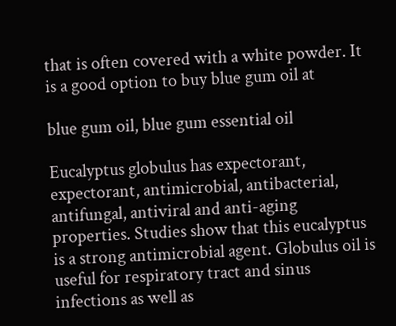that is often covered with a white powder. It is a good option to buy blue gum oil at

blue gum oil, blue gum essential oil

Eucalyptus globulus has expectorant, expectorant, antimicrobial, antibacterial, antifungal, antiviral and anti-aging properties. Studies show that this eucalyptus is a strong antimicrobial agent. Globulus oil is useful for respiratory tract and sinus infections as well as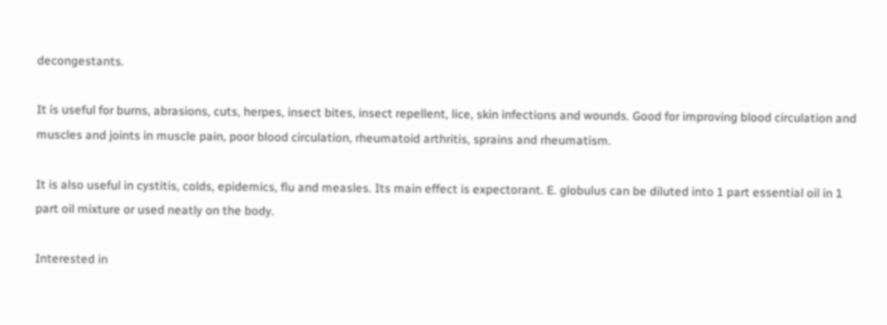decongestants.

It is useful for burns, abrasions, cuts, herpes, insect bites, insect repellent, lice, skin infections and wounds. Good for improving blood circulation and muscles and joints in muscle pain, poor blood circulation, rheumatoid arthritis, sprains and rheumatism.

It is also useful in cystitis, colds, epidemics, flu and measles. Its main effect is expectorant. E. globulus can be diluted into 1 part essential oil in 1 part oil mixture or used neatly on the body.

Interested in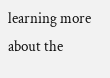learning more about the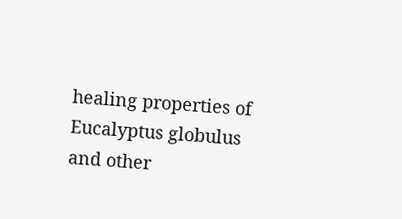healing properties of Eucalyptus globulus and other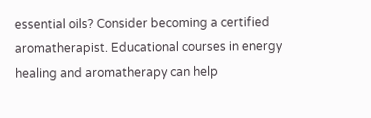essential oils? Consider becoming a certified aromatherapist. Educational courses in energy healing and aromatherapy can help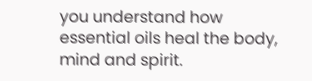you understand how essential oils heal the body, mind and spirit.